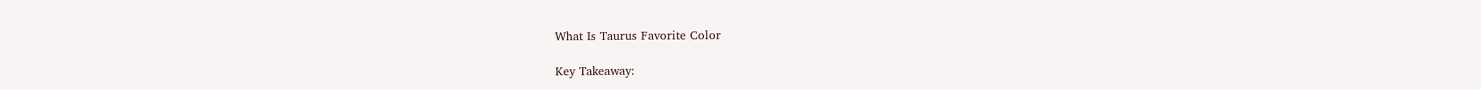What Is Taurus Favorite Color

Key Takeaway: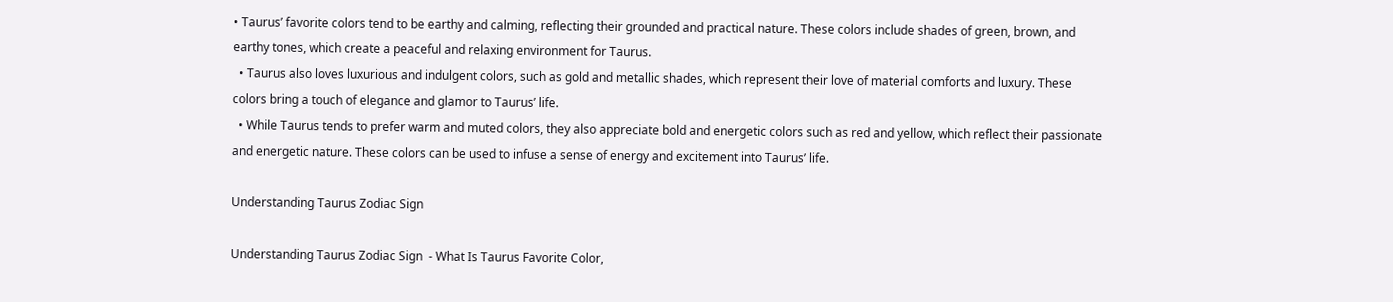• Taurus’ favorite colors tend to be earthy and calming, reflecting their grounded and practical nature. These colors include shades of green, brown, and earthy tones, which create a peaceful and relaxing environment for Taurus.
  • Taurus also loves luxurious and indulgent colors, such as gold and metallic shades, which represent their love of material comforts and luxury. These colors bring a touch of elegance and glamor to Taurus’ life.
  • While Taurus tends to prefer warm and muted colors, they also appreciate bold and energetic colors such as red and yellow, which reflect their passionate and energetic nature. These colors can be used to infuse a sense of energy and excitement into Taurus’ life.

Understanding Taurus Zodiac Sign

Understanding Taurus Zodiac Sign  - What Is Taurus Favorite Color,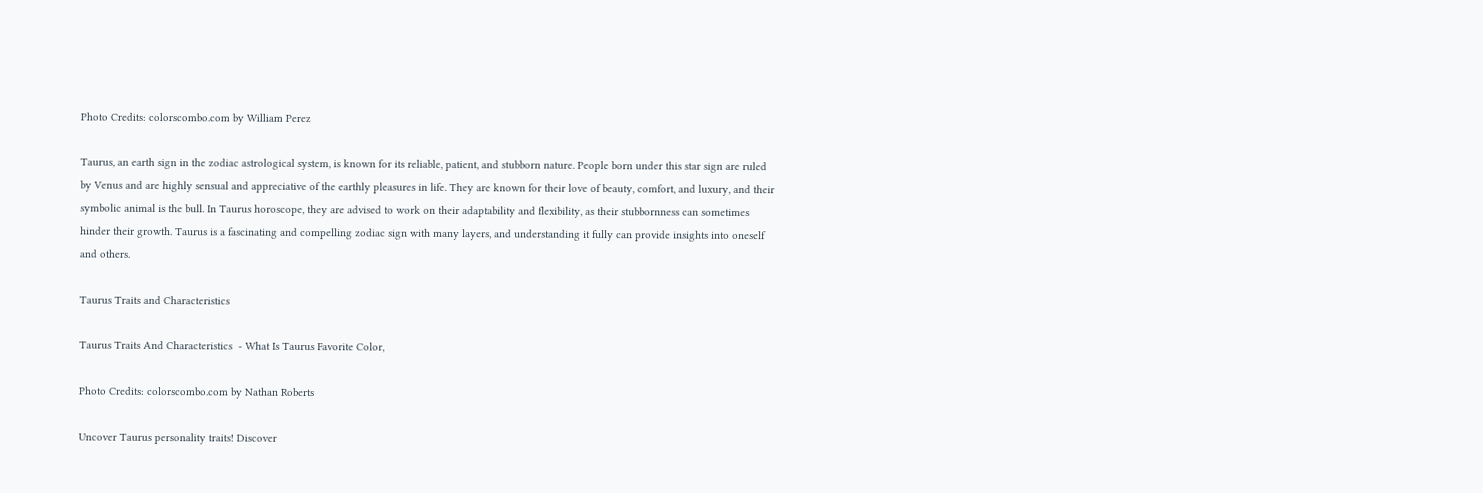Photo Credits: colorscombo.com by William Perez

Taurus, an earth sign in the zodiac astrological system, is known for its reliable, patient, and stubborn nature. People born under this star sign are ruled by Venus and are highly sensual and appreciative of the earthly pleasures in life. They are known for their love of beauty, comfort, and luxury, and their symbolic animal is the bull. In Taurus horoscope, they are advised to work on their adaptability and flexibility, as their stubbornness can sometimes hinder their growth. Taurus is a fascinating and compelling zodiac sign with many layers, and understanding it fully can provide insights into oneself and others.

Taurus Traits and Characteristics

Taurus Traits And Characteristics  - What Is Taurus Favorite Color,

Photo Credits: colorscombo.com by Nathan Roberts

Uncover Taurus personality traits! Discover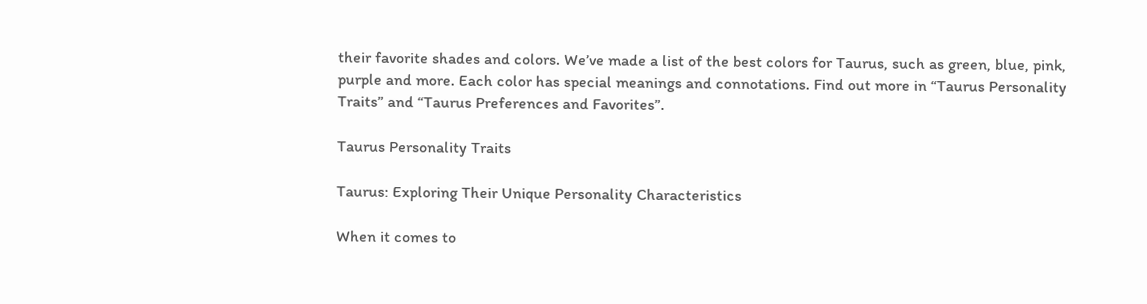their favorite shades and colors. We’ve made a list of the best colors for Taurus, such as green, blue, pink, purple and more. Each color has special meanings and connotations. Find out more in “Taurus Personality Traits” and “Taurus Preferences and Favorites”.

Taurus Personality Traits

Taurus: Exploring Their Unique Personality Characteristics

When it comes to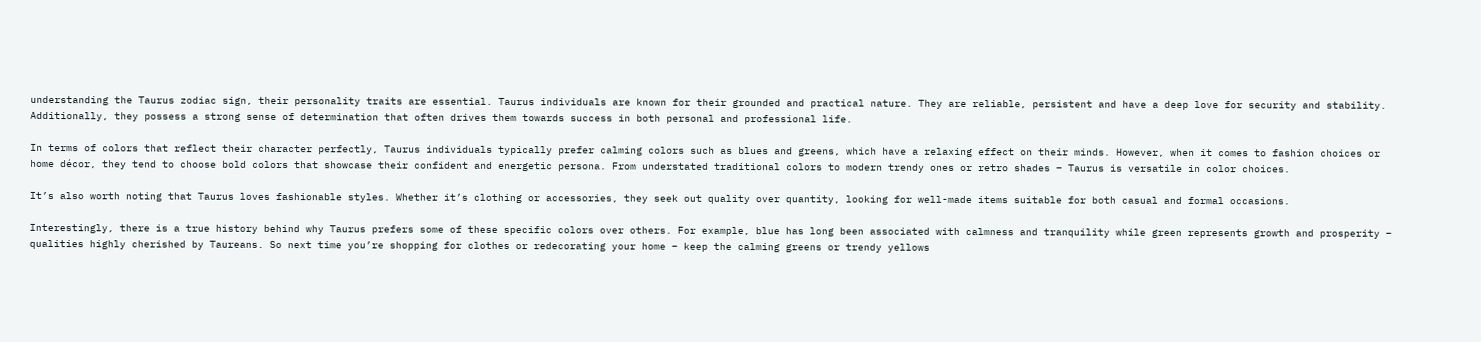understanding the Taurus zodiac sign, their personality traits are essential. Taurus individuals are known for their grounded and practical nature. They are reliable, persistent and have a deep love for security and stability. Additionally, they possess a strong sense of determination that often drives them towards success in both personal and professional life.

In terms of colors that reflect their character perfectly, Taurus individuals typically prefer calming colors such as blues and greens, which have a relaxing effect on their minds. However, when it comes to fashion choices or home décor, they tend to choose bold colors that showcase their confident and energetic persona. From understated traditional colors to modern trendy ones or retro shades – Taurus is versatile in color choices.

It’s also worth noting that Taurus loves fashionable styles. Whether it’s clothing or accessories, they seek out quality over quantity, looking for well-made items suitable for both casual and formal occasions.

Interestingly, there is a true history behind why Taurus prefers some of these specific colors over others. For example, blue has long been associated with calmness and tranquility while green represents growth and prosperity – qualities highly cherished by Taureans. So next time you’re shopping for clothes or redecorating your home – keep the calming greens or trendy yellows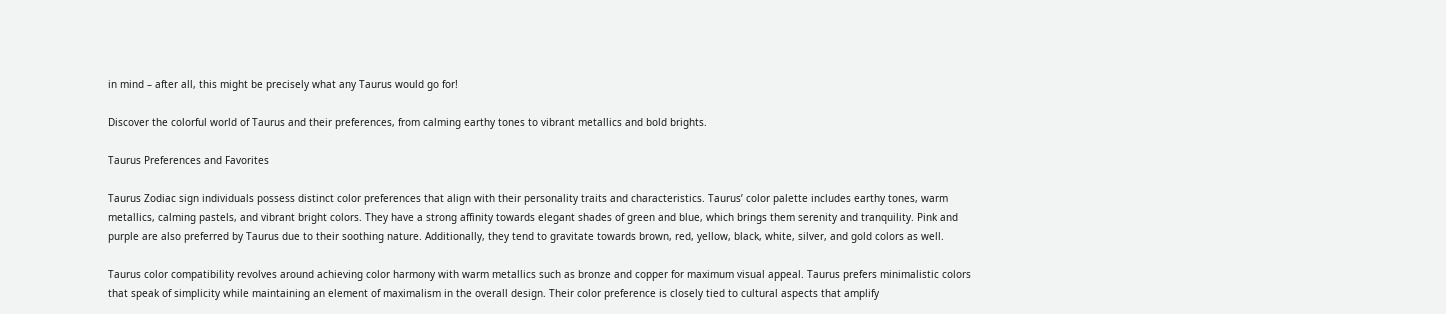in mind – after all, this might be precisely what any Taurus would go for!

Discover the colorful world of Taurus and their preferences, from calming earthy tones to vibrant metallics and bold brights.

Taurus Preferences and Favorites

Taurus Zodiac sign individuals possess distinct color preferences that align with their personality traits and characteristics. Taurus’ color palette includes earthy tones, warm metallics, calming pastels, and vibrant bright colors. They have a strong affinity towards elegant shades of green and blue, which brings them serenity and tranquility. Pink and purple are also preferred by Taurus due to their soothing nature. Additionally, they tend to gravitate towards brown, red, yellow, black, white, silver, and gold colors as well.

Taurus color compatibility revolves around achieving color harmony with warm metallics such as bronze and copper for maximum visual appeal. Taurus prefers minimalistic colors that speak of simplicity while maintaining an element of maximalism in the overall design. Their color preference is closely tied to cultural aspects that amplify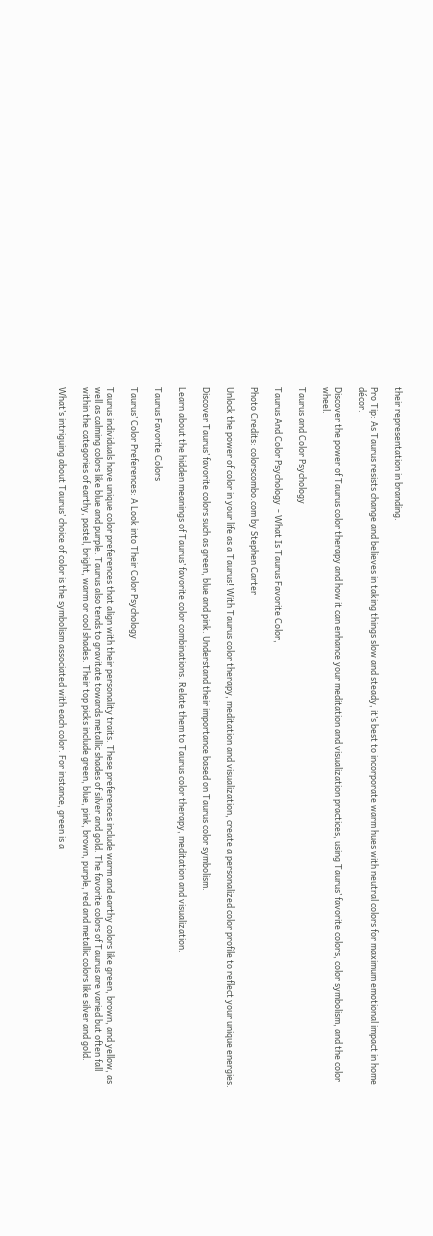their representation in branding.

Pro Tip: As Taurus resists change and believes in taking things slow and steady, it’s best to incorporate warm hues with neutral colors for maximum emotional impact in home décor.

Discover the power of Taurus color therapy and how it can enhance your meditation and visualization practices, using Taurus’ favorite colors, color symbolism, and the color wheel.

Taurus and Color Psychology

Taurus And Color Psychology  - What Is Taurus Favorite Color,

Photo Credits: colorscombo.com by Stephen Carter

Unlock the power of color in your life as a Taurus! With Taurus color therapy, meditation and visualization, create a personalized color profile to reflect your unique energies.

Discover Taurus’ favorite colors such as green, blue and pink. Understand their importance based on Taurus color symbolism.

Learn about the hidden meanings of Taurus’ favorite color combinations. Relate them to Taurus color therapy, meditation and visualization.

Taurus Favorite Colors

Taurus’ Color Preferences: A Look into Their Color Psychology

Taurus individuals have unique color preferences that align with their personality traits. These preferences include warm and earthy colors like green, brown, and yellow, as well as calming colors like blue and purple. Taurus also tends to gravitate towards metallic shades of silver and gold. The favorite colors of Taurus are varied but often fall within the categories of earthy, pastel, bright, warm or cool shades. Their top picks include green, blue, pink, brown, purple, red and metallic colors like silver and gold.

What’s intriguing about Taurus’ choice of color is the symbolism associated with each color. For instance, green is a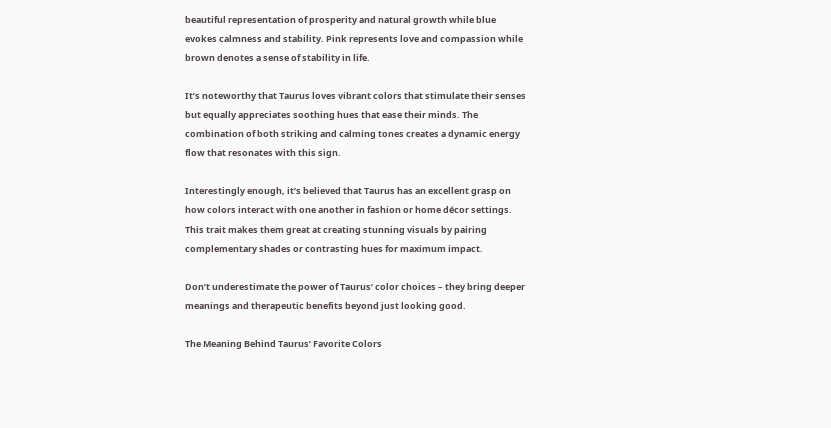beautiful representation of prosperity and natural growth while blue evokes calmness and stability. Pink represents love and compassion while brown denotes a sense of stability in life.

It’s noteworthy that Taurus loves vibrant colors that stimulate their senses but equally appreciates soothing hues that ease their minds. The combination of both striking and calming tones creates a dynamic energy flow that resonates with this sign.

Interestingly enough, it’s believed that Taurus has an excellent grasp on how colors interact with one another in fashion or home décor settings. This trait makes them great at creating stunning visuals by pairing complementary shades or contrasting hues for maximum impact.

Don’t underestimate the power of Taurus’ color choices – they bring deeper meanings and therapeutic benefits beyond just looking good.

The Meaning Behind Taurus’ Favorite Colors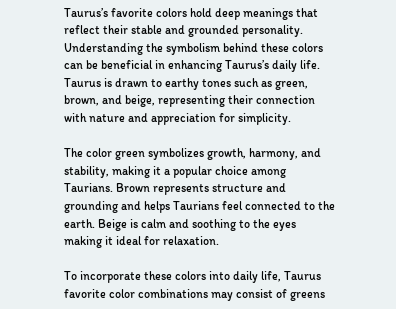Taurus’s favorite colors hold deep meanings that reflect their stable and grounded personality. Understanding the symbolism behind these colors can be beneficial in enhancing Taurus’s daily life. Taurus is drawn to earthy tones such as green, brown, and beige, representing their connection with nature and appreciation for simplicity.

The color green symbolizes growth, harmony, and stability, making it a popular choice among Taurians. Brown represents structure and grounding and helps Taurians feel connected to the earth. Beige is calm and soothing to the eyes making it ideal for relaxation.

To incorporate these colors into daily life, Taurus favorite color combinations may consist of greens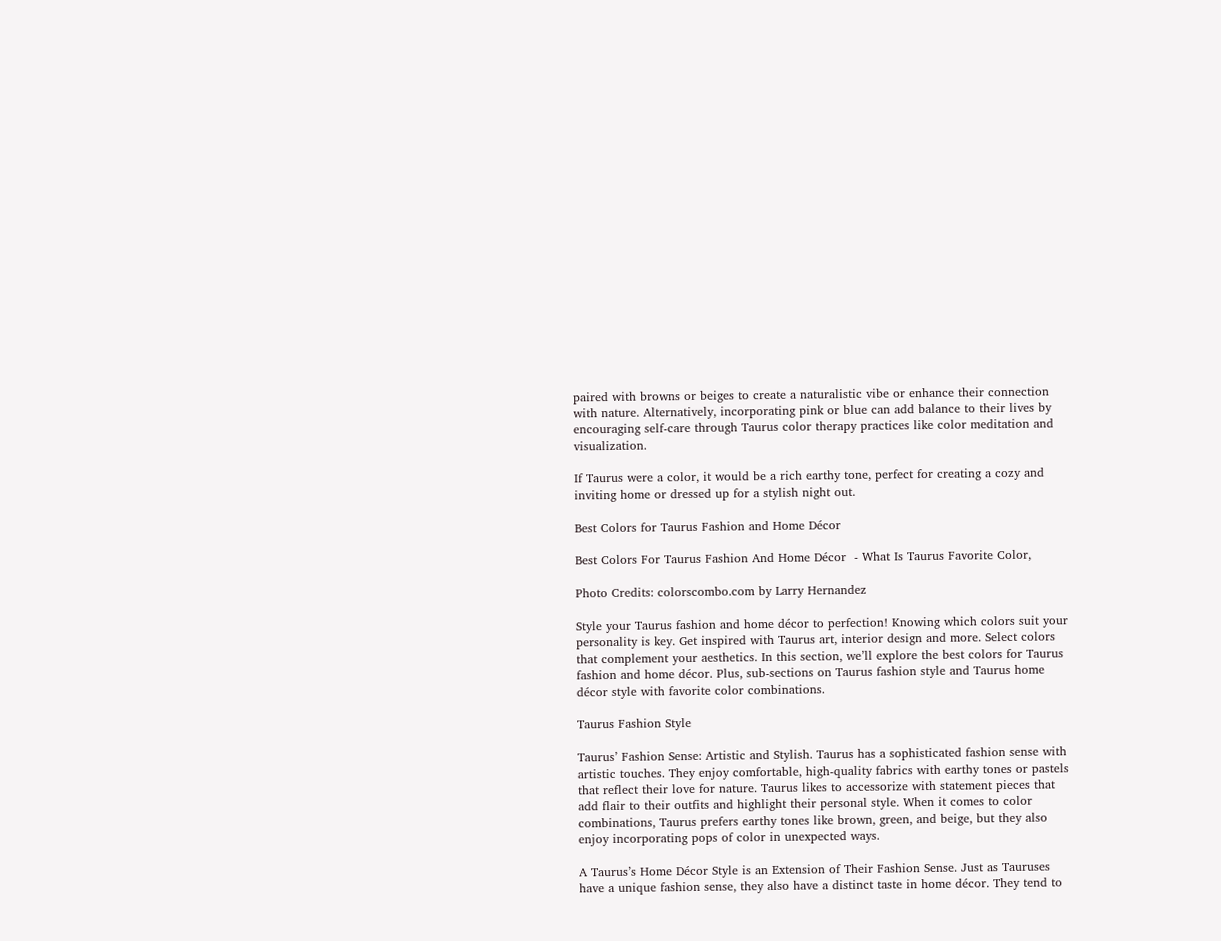paired with browns or beiges to create a naturalistic vibe or enhance their connection with nature. Alternatively, incorporating pink or blue can add balance to their lives by encouraging self-care through Taurus color therapy practices like color meditation and visualization.

If Taurus were a color, it would be a rich earthy tone, perfect for creating a cozy and inviting home or dressed up for a stylish night out.

Best Colors for Taurus Fashion and Home Décor

Best Colors For Taurus Fashion And Home Décor  - What Is Taurus Favorite Color,

Photo Credits: colorscombo.com by Larry Hernandez

Style your Taurus fashion and home décor to perfection! Knowing which colors suit your personality is key. Get inspired with Taurus art, interior design and more. Select colors that complement your aesthetics. In this section, we’ll explore the best colors for Taurus fashion and home décor. Plus, sub-sections on Taurus fashion style and Taurus home décor style with favorite color combinations.

Taurus Fashion Style

Taurus’ Fashion Sense: Artistic and Stylish. Taurus has a sophisticated fashion sense with artistic touches. They enjoy comfortable, high-quality fabrics with earthy tones or pastels that reflect their love for nature. Taurus likes to accessorize with statement pieces that add flair to their outfits and highlight their personal style. When it comes to color combinations, Taurus prefers earthy tones like brown, green, and beige, but they also enjoy incorporating pops of color in unexpected ways.

A Taurus’s Home Décor Style is an Extension of Their Fashion Sense. Just as Tauruses have a unique fashion sense, they also have a distinct taste in home décor. They tend to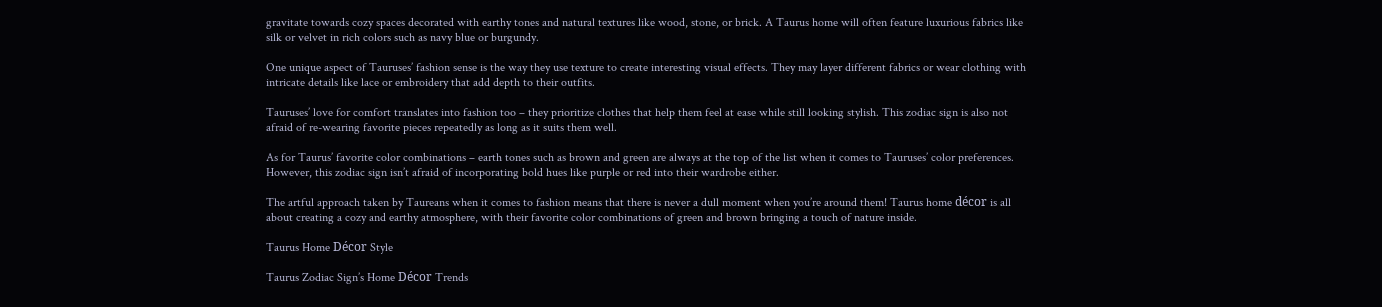gravitate towards cozy spaces decorated with earthy tones and natural textures like wood, stone, or brick. A Taurus home will often feature luxurious fabrics like silk or velvet in rich colors such as navy blue or burgundy.

One unique aspect of Tauruses’ fashion sense is the way they use texture to create interesting visual effects. They may layer different fabrics or wear clothing with intricate details like lace or embroidery that add depth to their outfits.

Tauruses’ love for comfort translates into fashion too – they prioritize clothes that help them feel at ease while still looking stylish. This zodiac sign is also not afraid of re-wearing favorite pieces repeatedly as long as it suits them well.

As for Taurus’ favorite color combinations – earth tones such as brown and green are always at the top of the list when it comes to Tauruses’ color preferences. However, this zodiac sign isn’t afraid of incorporating bold hues like purple or red into their wardrobe either.

The artful approach taken by Taureans when it comes to fashion means that there is never a dull moment when you’re around them! Taurus home décor is all about creating a cozy and earthy atmosphere, with their favorite color combinations of green and brown bringing a touch of nature inside.

Taurus Home Décor Style

Taurus Zodiac Sign’s Home Décor Trends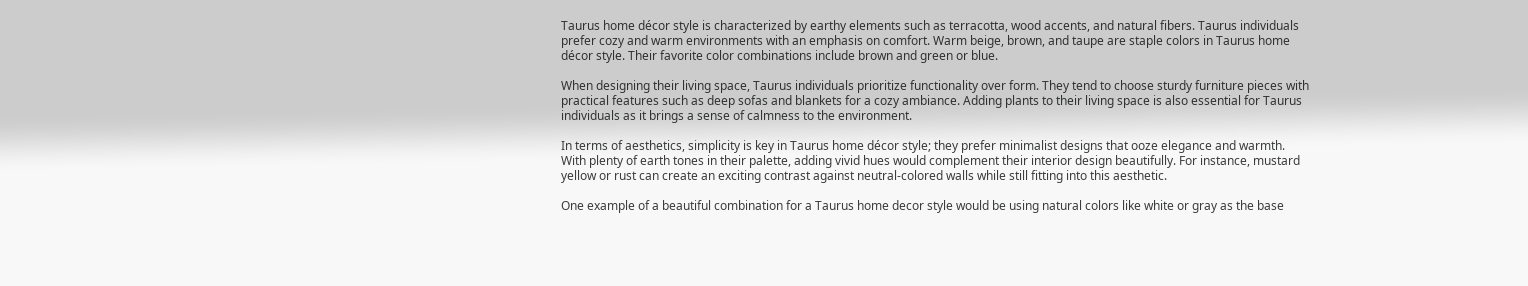Taurus home décor style is characterized by earthy elements such as terracotta, wood accents, and natural fibers. Taurus individuals prefer cozy and warm environments with an emphasis on comfort. Warm beige, brown, and taupe are staple colors in Taurus home décor style. Their favorite color combinations include brown and green or blue.

When designing their living space, Taurus individuals prioritize functionality over form. They tend to choose sturdy furniture pieces with practical features such as deep sofas and blankets for a cozy ambiance. Adding plants to their living space is also essential for Taurus individuals as it brings a sense of calmness to the environment.

In terms of aesthetics, simplicity is key in Taurus home décor style; they prefer minimalist designs that ooze elegance and warmth. With plenty of earth tones in their palette, adding vivid hues would complement their interior design beautifully. For instance, mustard yellow or rust can create an exciting contrast against neutral-colored walls while still fitting into this aesthetic.

One example of a beautiful combination for a Taurus home decor style would be using natural colors like white or gray as the base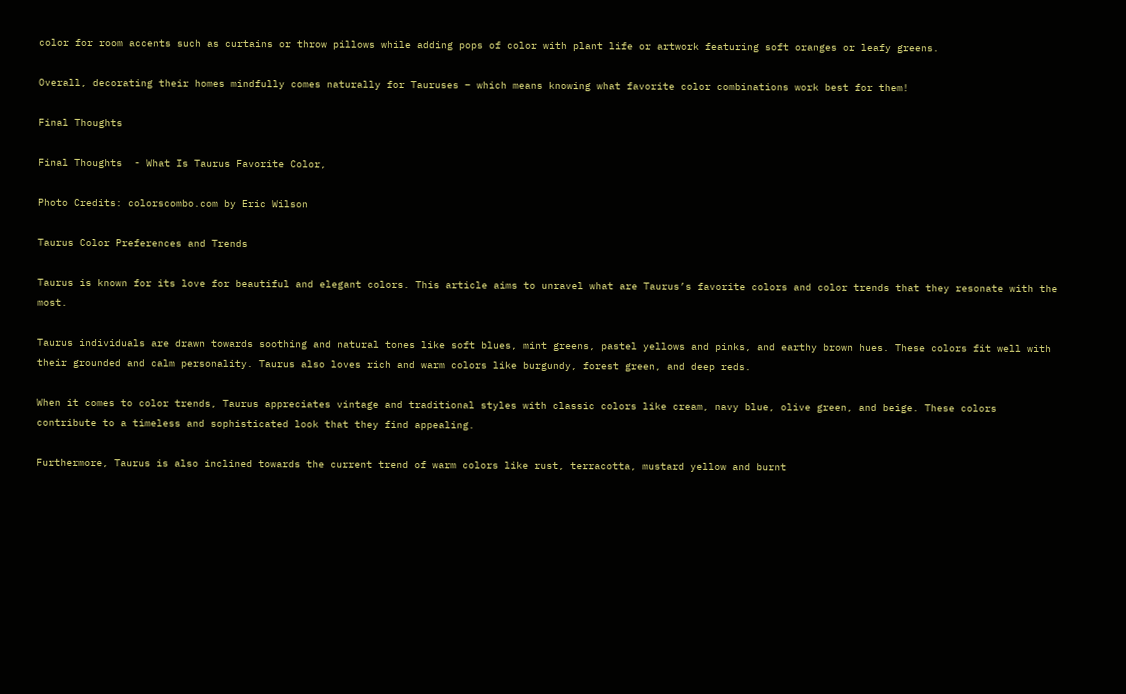color for room accents such as curtains or throw pillows while adding pops of color with plant life or artwork featuring soft oranges or leafy greens.

Overall, decorating their homes mindfully comes naturally for Tauruses – which means knowing what favorite color combinations work best for them!

Final Thoughts

Final Thoughts  - What Is Taurus Favorite Color,

Photo Credits: colorscombo.com by Eric Wilson

Taurus Color Preferences and Trends

Taurus is known for its love for beautiful and elegant colors. This article aims to unravel what are Taurus’s favorite colors and color trends that they resonate with the most.

Taurus individuals are drawn towards soothing and natural tones like soft blues, mint greens, pastel yellows and pinks, and earthy brown hues. These colors fit well with their grounded and calm personality. Taurus also loves rich and warm colors like burgundy, forest green, and deep reds.

When it comes to color trends, Taurus appreciates vintage and traditional styles with classic colors like cream, navy blue, olive green, and beige. These colors contribute to a timeless and sophisticated look that they find appealing.

Furthermore, Taurus is also inclined towards the current trend of warm colors like rust, terracotta, mustard yellow and burnt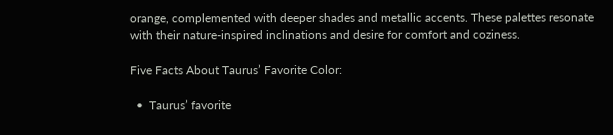orange, complemented with deeper shades and metallic accents. These palettes resonate with their nature-inspired inclinations and desire for comfort and coziness.

Five Facts About Taurus’ Favorite Color:

  •  Taurus’ favorite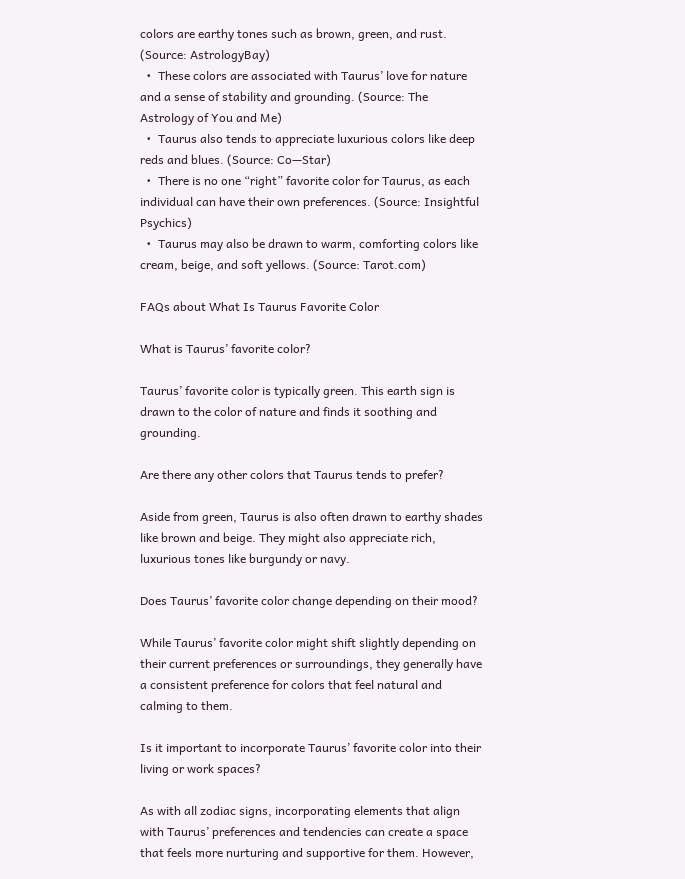colors are earthy tones such as brown, green, and rust. (Source: AstrologyBay)
  •  These colors are associated with Taurus’ love for nature and a sense of stability and grounding. (Source: The Astrology of You and Me)
  •  Taurus also tends to appreciate luxurious colors like deep reds and blues. (Source: Co—Star)
  •  There is no one “right” favorite color for Taurus, as each individual can have their own preferences. (Source: Insightful Psychics)
  •  Taurus may also be drawn to warm, comforting colors like cream, beige, and soft yellows. (Source: Tarot.com)

FAQs about What Is Taurus Favorite Color

What is Taurus’ favorite color?

Taurus’ favorite color is typically green. This earth sign is drawn to the color of nature and finds it soothing and grounding.

Are there any other colors that Taurus tends to prefer?

Aside from green, Taurus is also often drawn to earthy shades like brown and beige. They might also appreciate rich, luxurious tones like burgundy or navy.

Does Taurus’ favorite color change depending on their mood?

While Taurus’ favorite color might shift slightly depending on their current preferences or surroundings, they generally have a consistent preference for colors that feel natural and calming to them.

Is it important to incorporate Taurus’ favorite color into their living or work spaces?

As with all zodiac signs, incorporating elements that align with Taurus’ preferences and tendencies can create a space that feels more nurturing and supportive for them. However,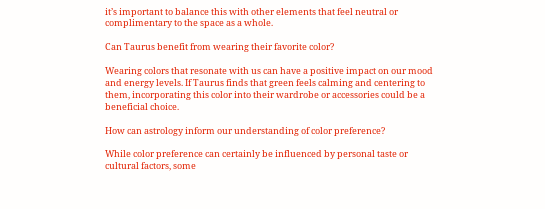it’s important to balance this with other elements that feel neutral or complimentary to the space as a whole.

Can Taurus benefit from wearing their favorite color?

Wearing colors that resonate with us can have a positive impact on our mood and energy levels. If Taurus finds that green feels calming and centering to them, incorporating this color into their wardrobe or accessories could be a beneficial choice.

How can astrology inform our understanding of color preference?

While color preference can certainly be influenced by personal taste or cultural factors, some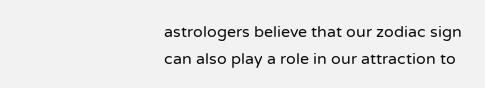astrologers believe that our zodiac sign can also play a role in our attraction to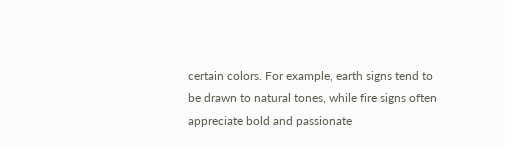certain colors. For example, earth signs tend to be drawn to natural tones, while fire signs often appreciate bold and passionate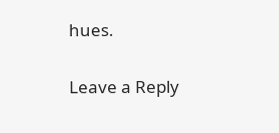hues.

Leave a Reply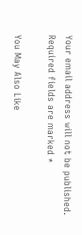Your email address will not be published. Required fields are marked *

You May Also Like